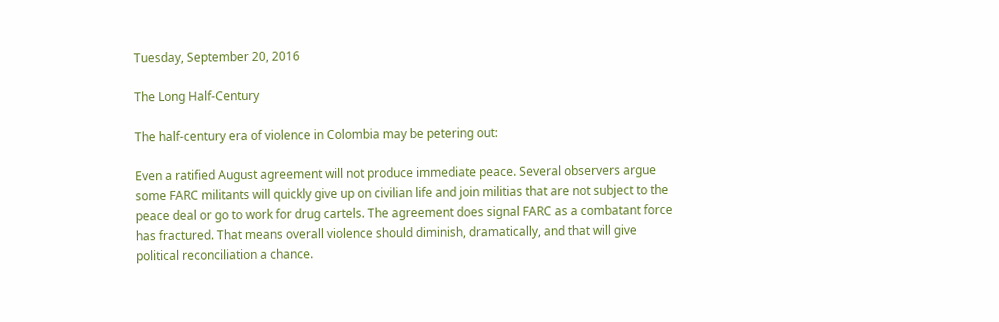Tuesday, September 20, 2016

The Long Half-Century

The half-century era of violence in Colombia may be petering out:

Even a ratified August agreement will not produce immediate peace. Several observers argue some FARC militants will quickly give up on civilian life and join militias that are not subject to the peace deal or go to work for drug cartels. The agreement does signal FARC as a combatant force has fractured. That means overall violence should diminish, dramatically, and that will give political reconciliation a chance.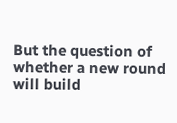But the question of whether a new round will build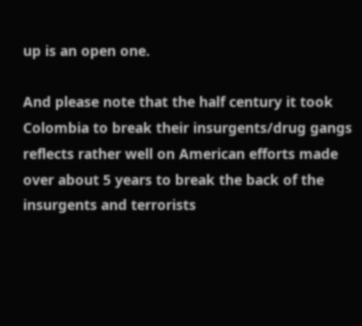up is an open one.

And please note that the half century it took Colombia to break their insurgents/drug gangs reflects rather well on American efforts made over about 5 years to break the back of the insurgents and terrorists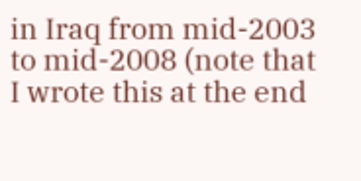in Iraq from mid-2003 to mid-2008 (note that I wrote this at the end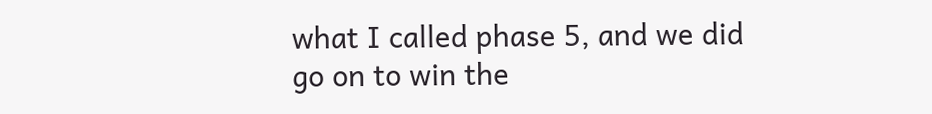what I called phase 5, and we did go on to win the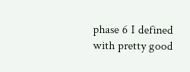phase 6 I defined with pretty good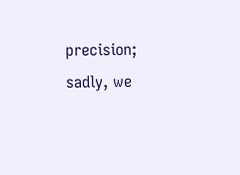precision; sadly, we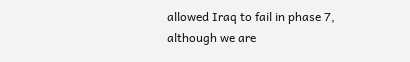allowed Iraq to fail in phase 7, although we are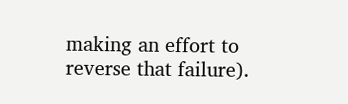making an effort to reverse that failure).